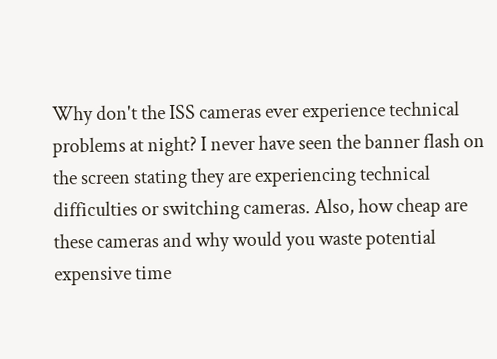Why don't the ISS cameras ever experience technical problems at night? I never have seen the banner flash on the screen stating they are experiencing technical difficulties or switching cameras. Also, how cheap are these cameras and why would you waste potential expensive time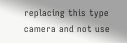replacing this type camera and not use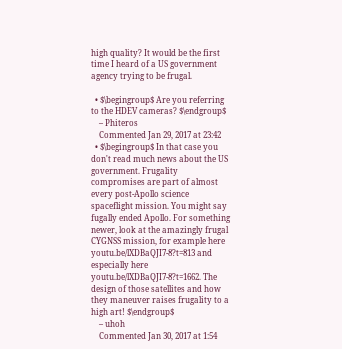high quality? It would be the first time I heard of a US government agency trying to be frugal.

  • $\begingroup$ Are you referring to the HDEV cameras? $\endgroup$
    – Phiteros
    Commented Jan 29, 2017 at 23:42
  • $\begingroup$ In that case you don't read much news about the US government. Frugality compromises are part of almost every post-Apollo science spaceflight mission. You might say fugally ended Apollo. For something newer, look at the amazingly frugal CYGNSS mission, for example here youtu.be/lXDBaQJI7-8?t=813 and especially here youtu.be/lXDBaQJI7-8?t=1662. The design of those satellites and how they maneuver raises frugality to a high art! $\endgroup$
    – uhoh
    Commented Jan 30, 2017 at 1:54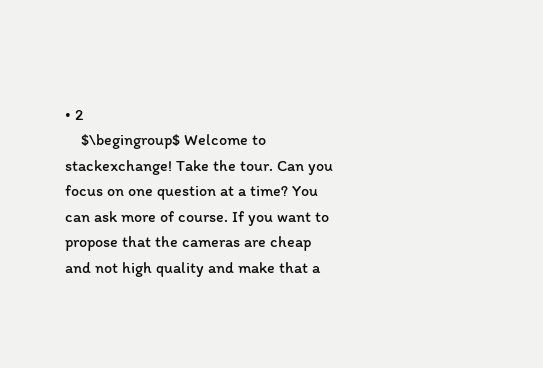• 2
    $\begingroup$ Welcome to stackexchange! Take the tour. Can you focus on one question at a time? You can ask more of course. If you want to propose that the cameras are cheap and not high quality and make that a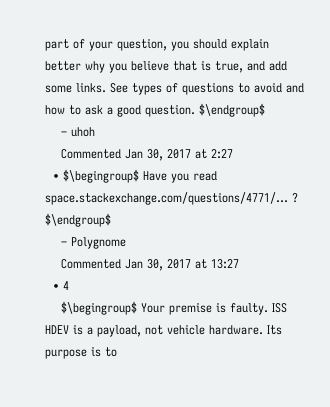part of your question, you should explain better why you believe that is true, and add some links. See types of questions to avoid and how to ask a good question. $\endgroup$
    – uhoh
    Commented Jan 30, 2017 at 2:27
  • $\begingroup$ Have you read space.stackexchange.com/questions/4771/… ? $\endgroup$
    – Polygnome
    Commented Jan 30, 2017 at 13:27
  • 4
    $\begingroup$ Your premise is faulty. ISS HDEV is a payload, not vehicle hardware. Its purpose is to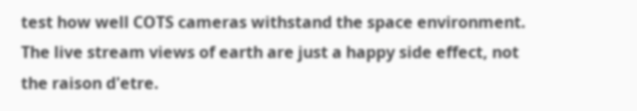test how well COTS cameras withstand the space environment. The live stream views of earth are just a happy side effect, not the raison d'etre.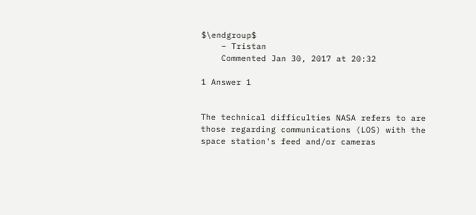$\endgroup$
    – Tristan
    Commented Jan 30, 2017 at 20:32

1 Answer 1


The technical difficulties NASA refers to are those regarding communications (LOS) with the space station's feed and/or cameras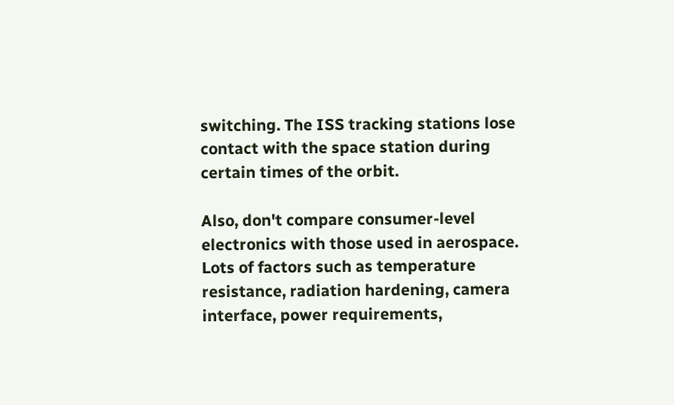switching. The ISS tracking stations lose contact with the space station during certain times of the orbit.

Also, don't compare consumer-level electronics with those used in aerospace. Lots of factors such as temperature resistance, radiation hardening, camera interface, power requirements,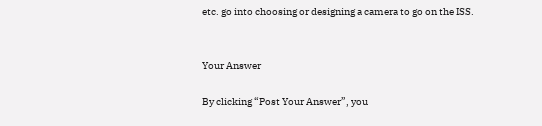etc. go into choosing or designing a camera to go on the ISS.


Your Answer

By clicking “Post Your Answer”, you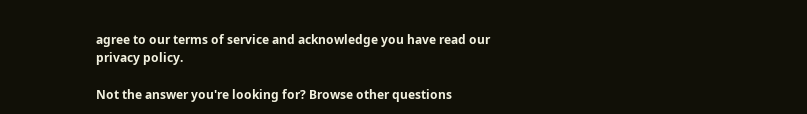agree to our terms of service and acknowledge you have read our privacy policy.

Not the answer you're looking for? Browse other questions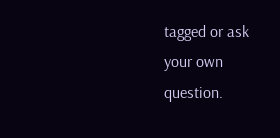tagged or ask your own question.